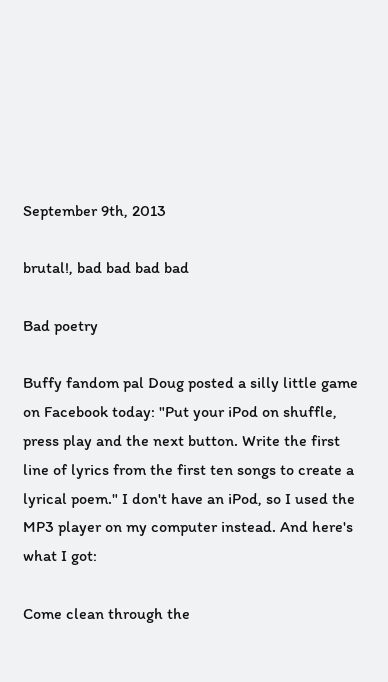September 9th, 2013

brutal!, bad bad bad bad

Bad poetry

Buffy fandom pal Doug posted a silly little game on Facebook today: "Put your iPod on shuffle, press play and the next button. Write the first line of lyrics from the first ten songs to create a lyrical poem." I don't have an iPod, so I used the MP3 player on my computer instead. And here's what I got:

Come clean through the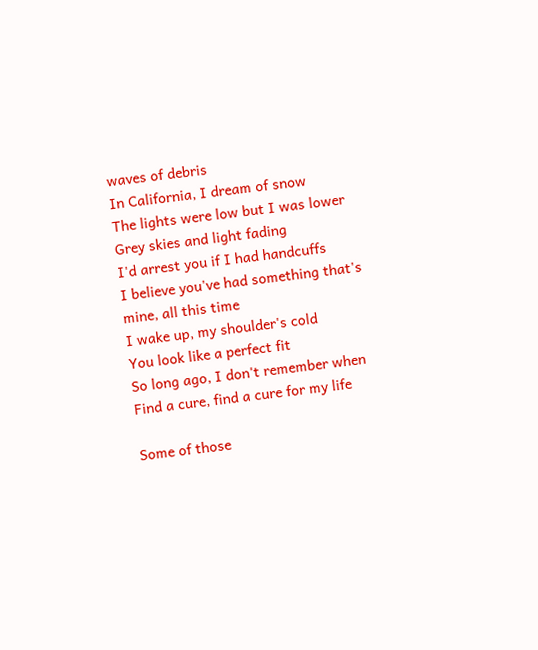waves of debris
In California, I dream of snow
The lights were low but I was lower
Grey skies and light fading
I'd arrest you if I had handcuffs
I believe you've had something that's mine, all this time
I wake up, my shoulder's cold
You look like a perfect fit
So long ago, I don't remember when
Find a cure, find a cure for my life

Some of those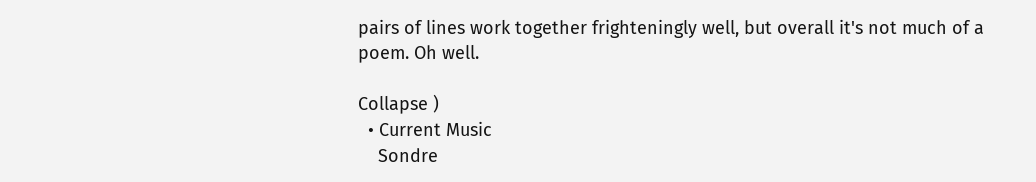pairs of lines work together frighteningly well, but overall it's not much of a poem. Oh well.

Collapse )
  • Current Music
    Sondre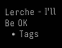Lerche - I'll Be OK
  • Tags